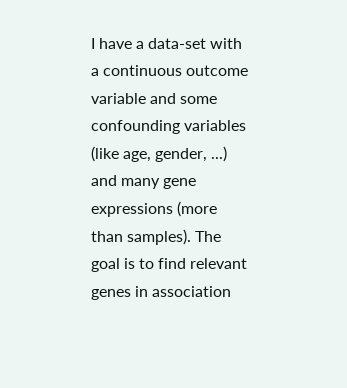I have a data-set with a continuous outcome variable and some confounding variables (like age, gender, ...) and many gene expressions (more than samples). The goal is to find relevant genes in association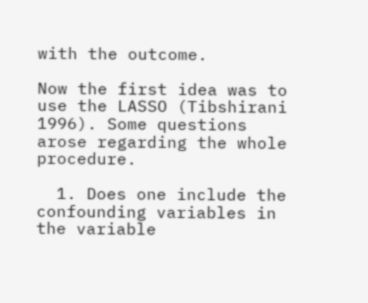with the outcome.

Now the first idea was to use the LASSO (Tibshirani 1996). Some questions arose regarding the whole procedure.

  1. Does one include the confounding variables in the variable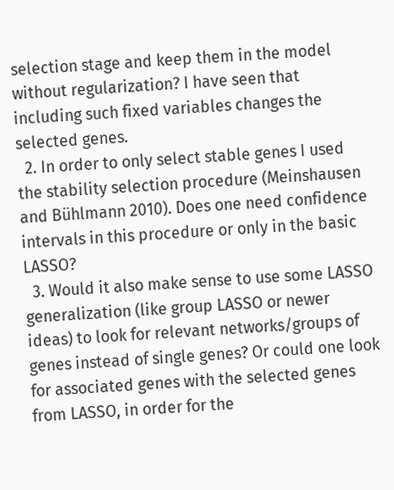selection stage and keep them in the model without regularization? I have seen that including such fixed variables changes the selected genes.
  2. In order to only select stable genes I used the stability selection procedure (Meinshausen and Bühlmann 2010). Does one need confidence intervals in this procedure or only in the basic LASSO?
  3. Would it also make sense to use some LASSO generalization (like group LASSO or newer ideas) to look for relevant networks/groups of genes instead of single genes? Or could one look for associated genes with the selected genes from LASSO, in order for the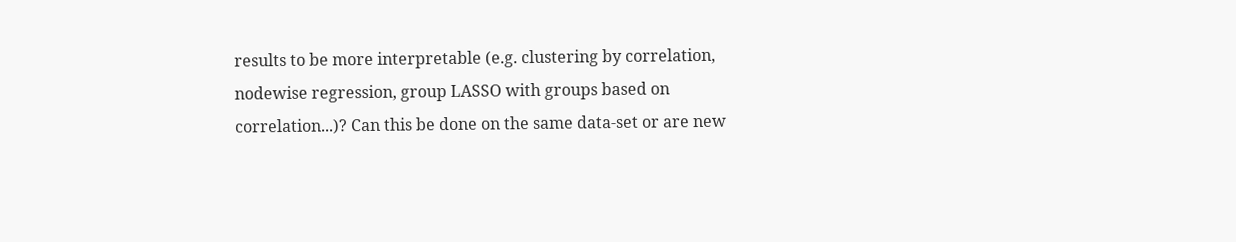results to be more interpretable (e.g. clustering by correlation, nodewise regression, group LASSO with groups based on correlation...)? Can this be done on the same data-set or are new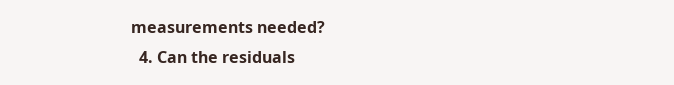measurements needed?
  4. Can the residuals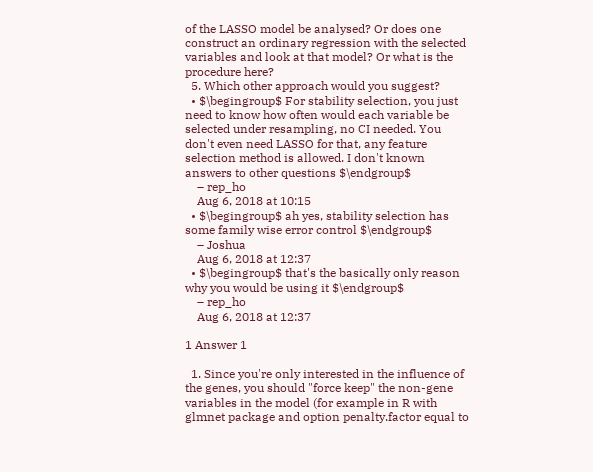of the LASSO model be analysed? Or does one construct an ordinary regression with the selected variables and look at that model? Or what is the procedure here?
  5. Which other approach would you suggest?
  • $\begingroup$ For stability selection, you just need to know how often would each variable be selected under resampling, no CI needed. You don't even need LASSO for that, any feature selection method is allowed. I don't known answers to other questions $\endgroup$
    – rep_ho
    Aug 6, 2018 at 10:15
  • $\begingroup$ ah yes, stability selection has some family wise error control $\endgroup$
    – Joshua
    Aug 6, 2018 at 12:37
  • $\begingroup$ that's the basically only reason why you would be using it $\endgroup$
    – rep_ho
    Aug 6, 2018 at 12:37

1 Answer 1

  1. Since you're only interested in the influence of the genes, you should "force keep" the non-gene variables in the model (for example in R with glmnet package and option penalty.factor equal to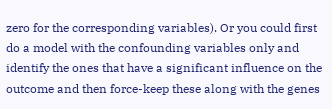zero for the corresponding variables). Or you could first do a model with the confounding variables only and identify the ones that have a significant influence on the outcome and then force-keep these along with the genes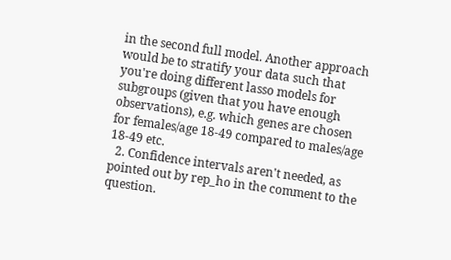in the second full model. Another approach would be to stratify your data such that you're doing different lasso models for subgroups (given that you have enough observations), e.g. which genes are chosen for females/age 18-49 compared to males/age 18-49 etc.
  2. Confidence intervals aren't needed, as pointed out by rep_ho in the comment to the question.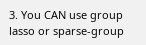3. You CAN use group lasso or sparse-group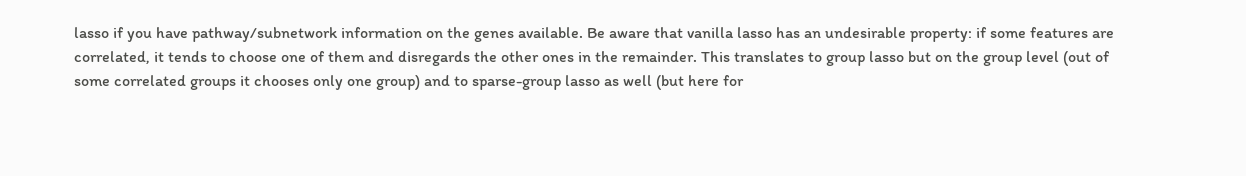lasso if you have pathway/subnetwork information on the genes available. Be aware that vanilla lasso has an undesirable property: if some features are correlated, it tends to choose one of them and disregards the other ones in the remainder. This translates to group lasso but on the group level (out of some correlated groups it chooses only one group) and to sparse-group lasso as well (but here for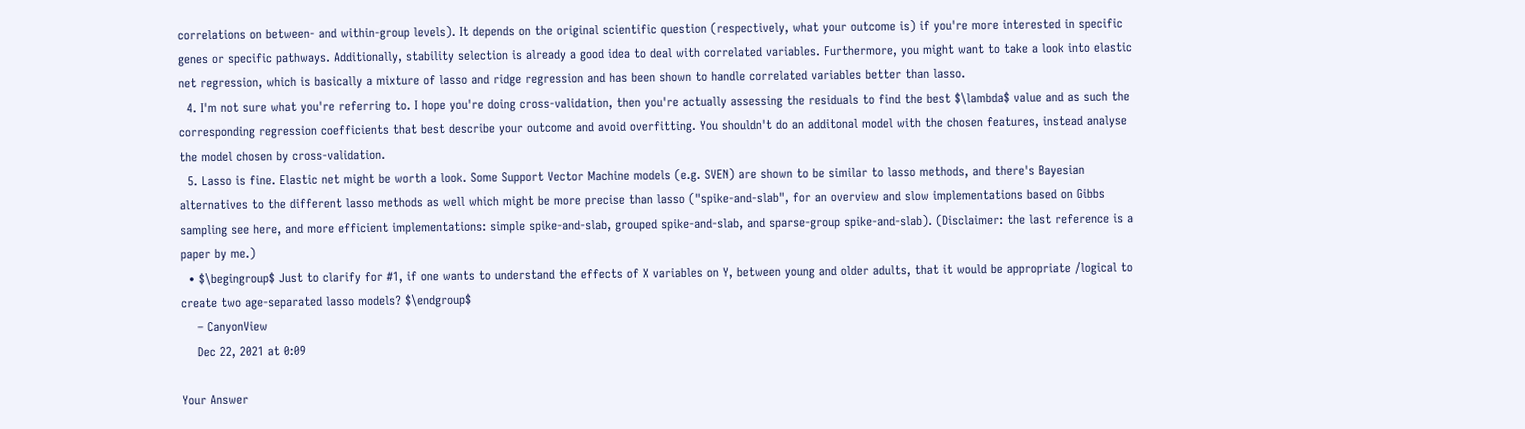correlations on between- and within-group levels). It depends on the original scientific question (respectively, what your outcome is) if you're more interested in specific genes or specific pathways. Additionally, stability selection is already a good idea to deal with correlated variables. Furthermore, you might want to take a look into elastic net regression, which is basically a mixture of lasso and ridge regression and has been shown to handle correlated variables better than lasso.
  4. I'm not sure what you're referring to. I hope you're doing cross-validation, then you're actually assessing the residuals to find the best $\lambda$ value and as such the corresponding regression coefficients that best describe your outcome and avoid overfitting. You shouldn't do an additonal model with the chosen features, instead analyse the model chosen by cross-validation.
  5. Lasso is fine. Elastic net might be worth a look. Some Support Vector Machine models (e.g. SVEN) are shown to be similar to lasso methods, and there's Bayesian alternatives to the different lasso methods as well which might be more precise than lasso ("spike-and-slab", for an overview and slow implementations based on Gibbs sampling see here, and more efficient implementations: simple spike-and-slab, grouped spike-and-slab, and sparse-group spike-and-slab). (Disclaimer: the last reference is a paper by me.)
  • $\begingroup$ Just to clarify for #1, if one wants to understand the effects of X variables on Y, between young and older adults, that it would be appropriate /logical to create two age-separated lasso models? $\endgroup$
    – CanyonView
    Dec 22, 2021 at 0:09

Your Answer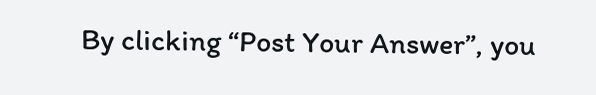By clicking “Post Your Answer”, you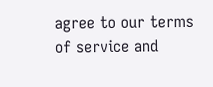agree to our terms of service and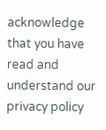acknowledge that you have read and understand our privacy policy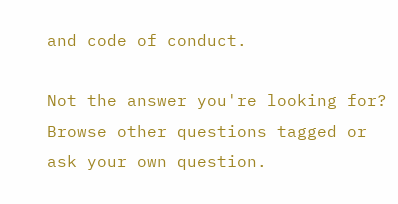and code of conduct.

Not the answer you're looking for? Browse other questions tagged or ask your own question.